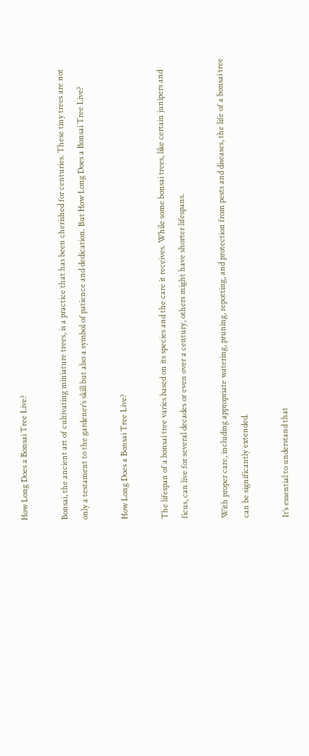How Long Does a Bonsai Tree Live?

Bonsai, the ancient art of cultivating miniature trees, is a practice that has been cherished for centuries. These tiny trees are not only a testament to the gardener’s skill but also a symbol of patience and dedication. But How Long Does a Bonsai Tree Live?

How Long Does a Bonsai Tree Live?

The lifespan of a bonsai tree varies based on its species and the care it receives. While some bonsai trees, like certain junipers and ficus, can live for several decades or even over a century, others might have shorter lifespans.

With proper care, including appropriate watering, pruning, repotting, and protection from pests and diseases, the life of a bonsai tree can be significantly extended.

It’s essential to understand that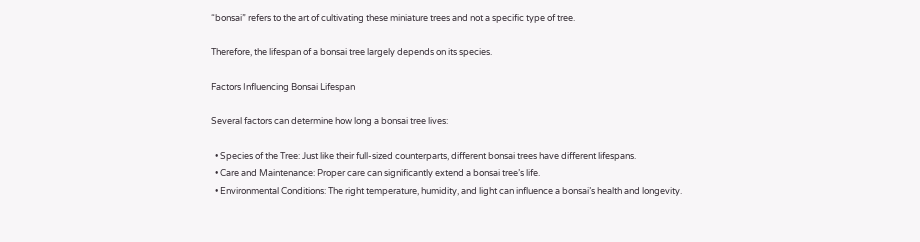“bonsai” refers to the art of cultivating these miniature trees and not a specific type of tree.

Therefore, the lifespan of a bonsai tree largely depends on its species.

Factors Influencing Bonsai Lifespan

Several factors can determine how long a bonsai tree lives:

  • Species of the Tree: Just like their full-sized counterparts, different bonsai trees have different lifespans.
  • Care and Maintenance: Proper care can significantly extend a bonsai tree’s life.
  • Environmental Conditions: The right temperature, humidity, and light can influence a bonsai’s health and longevity.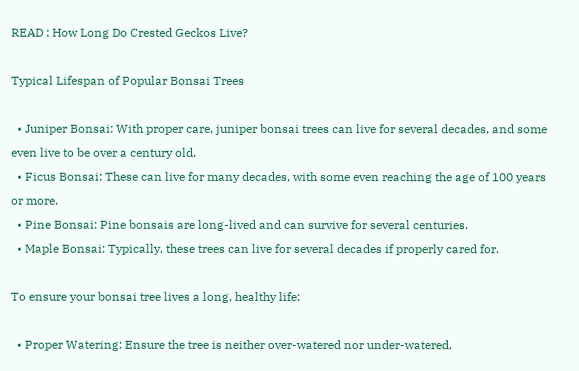READ : How Long Do Crested Geckos Live?

Typical Lifespan of Popular Bonsai Trees

  • Juniper Bonsai: With proper care, juniper bonsai trees can live for several decades, and some even live to be over a century old.
  • Ficus Bonsai: These can live for many decades, with some even reaching the age of 100 years or more.
  • Pine Bonsai: Pine bonsais are long-lived and can survive for several centuries.
  • Maple Bonsai: Typically, these trees can live for several decades if properly cared for.

To ensure your bonsai tree lives a long, healthy life:

  • Proper Watering: Ensure the tree is neither over-watered nor under-watered.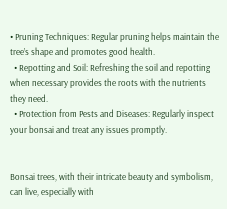• Pruning Techniques: Regular pruning helps maintain the tree’s shape and promotes good health.
  • Repotting and Soil: Refreshing the soil and repotting when necessary provides the roots with the nutrients they need.
  • Protection from Pests and Diseases: Regularly inspect your bonsai and treat any issues promptly.


Bonsai trees, with their intricate beauty and symbolism, can live, especially with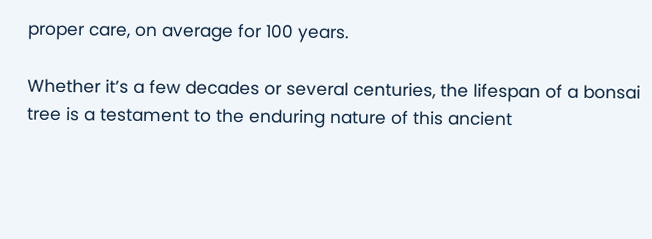proper care, on average for 100 years.

Whether it’s a few decades or several centuries, the lifespan of a bonsai tree is a testament to the enduring nature of this ancient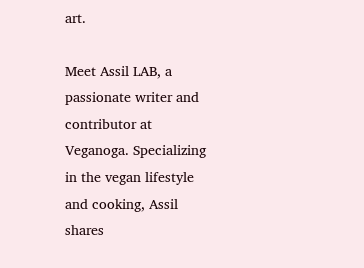art.

Meet Assil LAB, a passionate writer and contributor at Veganoga. Specializing in the vegan lifestyle and cooking, Assil shares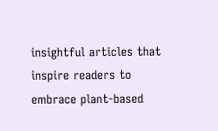insightful articles that inspire readers to embrace plant-based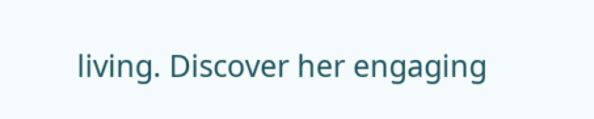living. Discover her engaging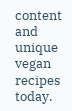content and unique vegan recipes today.